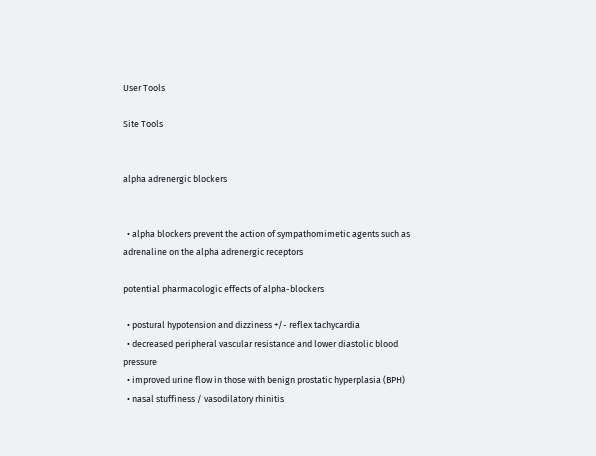User Tools

Site Tools


alpha adrenergic blockers


  • alpha blockers prevent the action of sympathomimetic agents such as adrenaline on the alpha adrenergic receptors

potential pharmacologic effects of alpha-blockers

  • postural hypotension and dizziness +/- reflex tachycardia
  • decreased peripheral vascular resistance and lower diastolic blood pressure
  • improved urine flow in those with benign prostatic hyperplasia (BPH)
  • nasal stuffiness / vasodilatory rhinitis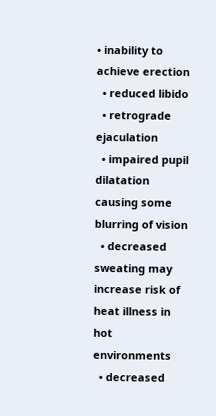• inability to achieve erection
  • reduced libido
  • retrograde ejaculation
  • impaired pupil dilatation causing some blurring of vision
  • decreased sweating may increase risk of heat illness in hot environments
  • decreased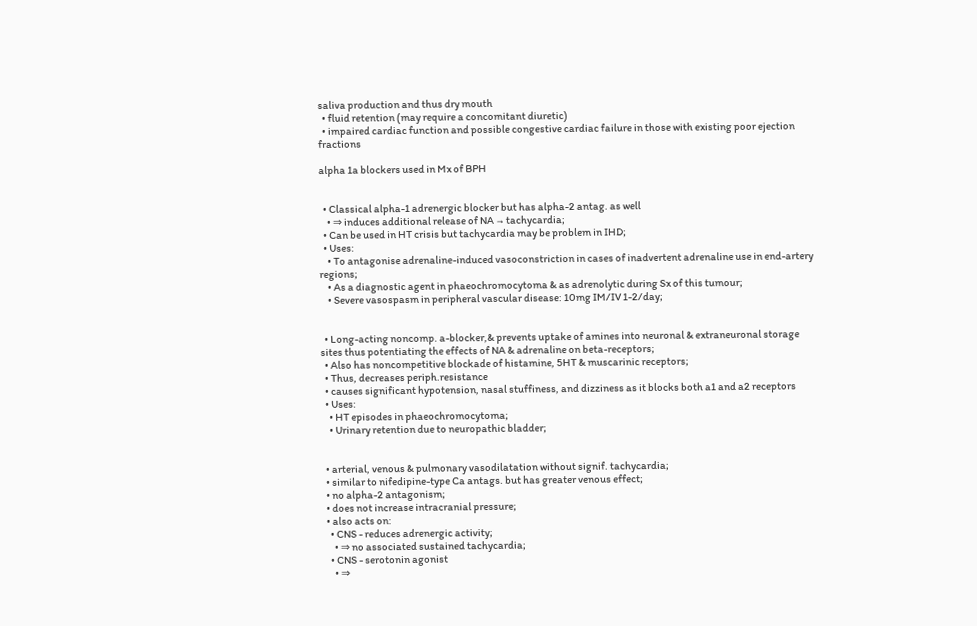saliva production and thus dry mouth
  • fluid retention (may require a concomitant diuretic)
  • impaired cardiac function and possible congestive cardiac failure in those with existing poor ejection fractions

alpha 1a blockers used in Mx of BPH


  • Classical alpha-1 adrenergic blocker but has alpha-2 antag. as well
    • ⇒ induces additional release of NA → tachycardia;
  • Can be used in HT crisis but tachycardia may be problem in IHD;
  • Uses:
    • To antagonise adrenaline-induced vasoconstriction in cases of inadvertent adrenaline use in end-artery regions;
    • As a diagnostic agent in phaeochromocytoma & as adrenolytic during Sx of this tumour;
    • Severe vasospasm in peripheral vascular disease: 10mg IM/IV 1-2/day;


  • Long-acting noncomp. a-blocker,& prevents uptake of amines into neuronal & extraneuronal storage sites thus potentiating the effects of NA & adrenaline on beta-receptors;
  • Also has noncompetitive blockade of histamine, 5HT & muscarinic receptors;
  • Thus, decreases periph.resistance
  • causes significant hypotension, nasal stuffiness, and dizziness as it blocks both a1 and a2 receptors
  • Uses:
    • HT episodes in phaeochromocytoma;
    • Urinary retention due to neuropathic bladder;


  • arterial, venous & pulmonary vasodilatation without signif. tachycardia;
  • similar to nifedipine-type Ca antags. but has greater venous effect;
  • no alpha-2 antagonism;
  • does not increase intracranial pressure;
  • also acts on:
    • CNS - reduces adrenergic activity;
      • ⇒ no associated sustained tachycardia;
    • CNS - serotonin agonist
      • ⇒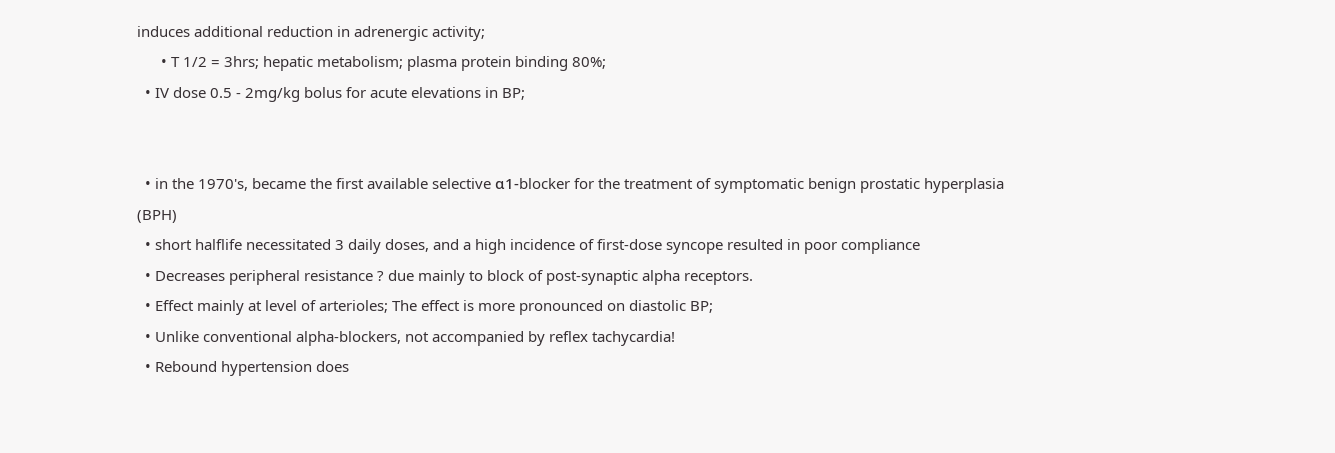induces additional reduction in adrenergic activity;
      • T 1/2 = 3hrs; hepatic metabolism; plasma protein binding 80%;
  • IV dose 0.5 - 2mg/kg bolus for acute elevations in BP;


  • in the 1970's, became the first available selective α1-blocker for the treatment of symptomatic benign prostatic hyperplasia (BPH)
  • short halflife necessitated 3 daily doses, and a high incidence of first-dose syncope resulted in poor compliance
  • Decreases peripheral resistance ? due mainly to block of post-synaptic alpha receptors.
  • Effect mainly at level of arterioles; The effect is more pronounced on diastolic BP;
  • Unlike conventional alpha-blockers, not accompanied by reflex tachycardia!
  • Rebound hypertension does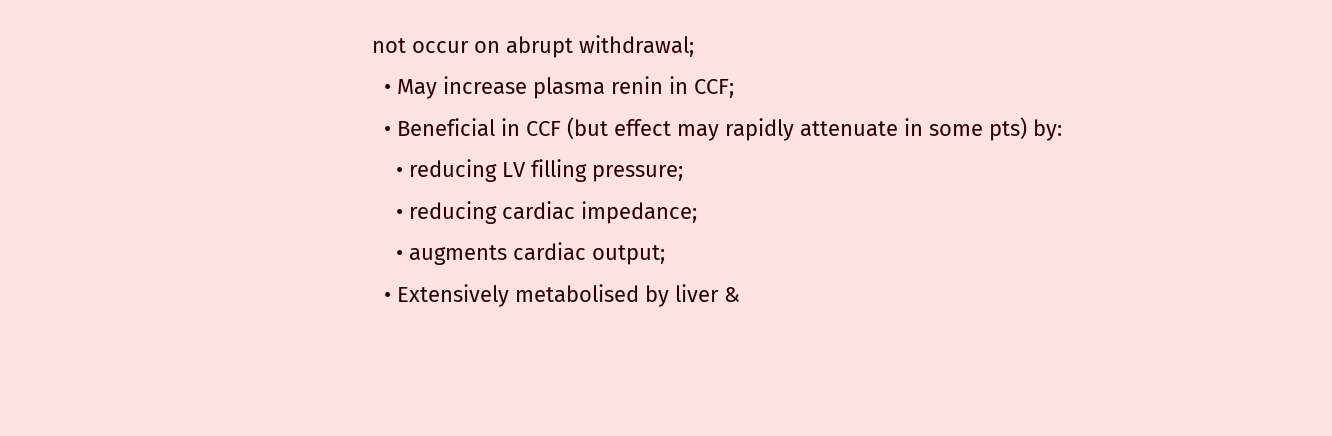not occur on abrupt withdrawal;
  • May increase plasma renin in CCF;
  • Beneficial in CCF (but effect may rapidly attenuate in some pts) by:
    • reducing LV filling pressure;
    • reducing cardiac impedance;
    • augments cardiac output;
  • Extensively metabolised by liver &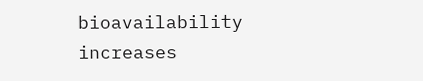bioavailability increases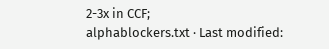2-3x in CCF;
alphablockers.txt · Last modified: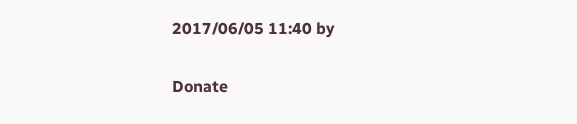2017/06/05 11:40 by

Donate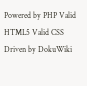Powered by PHP Valid HTML5 Valid CSS Driven by DokuWiki